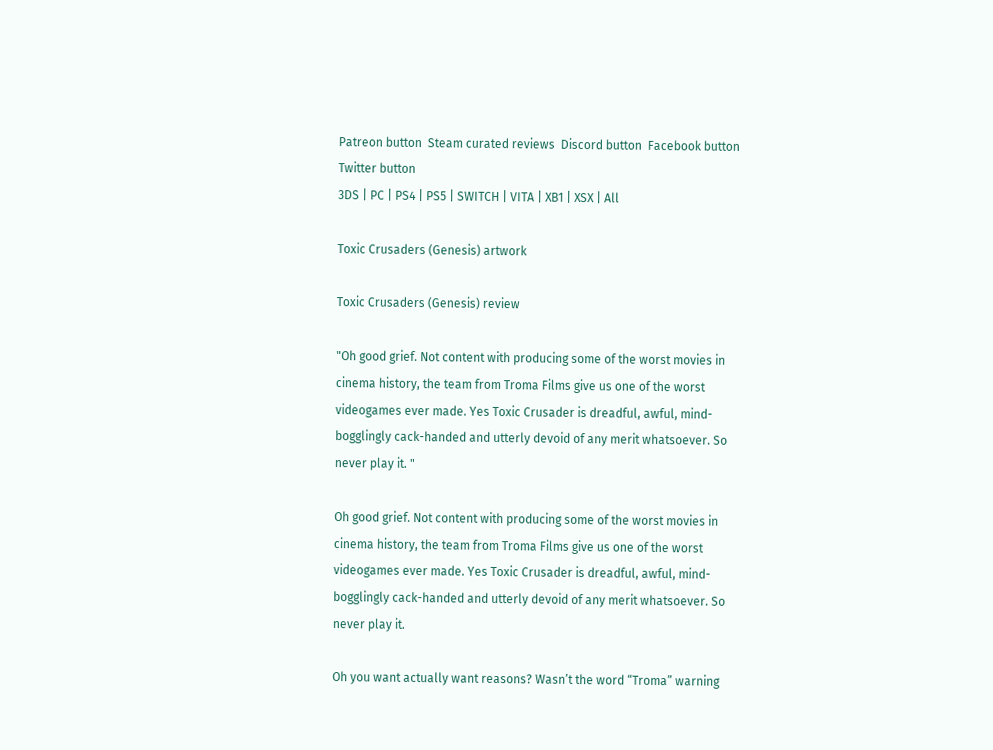Patreon button  Steam curated reviews  Discord button  Facebook button  Twitter button
3DS | PC | PS4 | PS5 | SWITCH | VITA | XB1 | XSX | All

Toxic Crusaders (Genesis) artwork

Toxic Crusaders (Genesis) review

"Oh good grief. Not content with producing some of the worst movies in cinema history, the team from Troma Films give us one of the worst videogames ever made. Yes Toxic Crusader is dreadful, awful, mind-bogglingly cack-handed and utterly devoid of any merit whatsoever. So never play it. "

Oh good grief. Not content with producing some of the worst movies in cinema history, the team from Troma Films give us one of the worst videogames ever made. Yes Toxic Crusader is dreadful, awful, mind-bogglingly cack-handed and utterly devoid of any merit whatsoever. So never play it.

Oh you want actually want reasons? Wasn’t the word “Troma” warning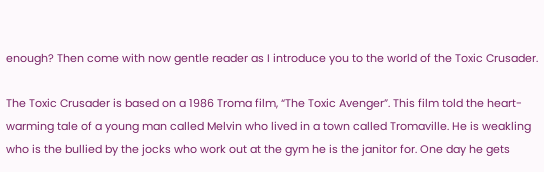enough? Then come with now gentle reader as I introduce you to the world of the Toxic Crusader.

The Toxic Crusader is based on a 1986 Troma film, “The Toxic Avenger”. This film told the heart-warming tale of a young man called Melvin who lived in a town called Tromaville. He is weakling who is the bullied by the jocks who work out at the gym he is the janitor for. One day he gets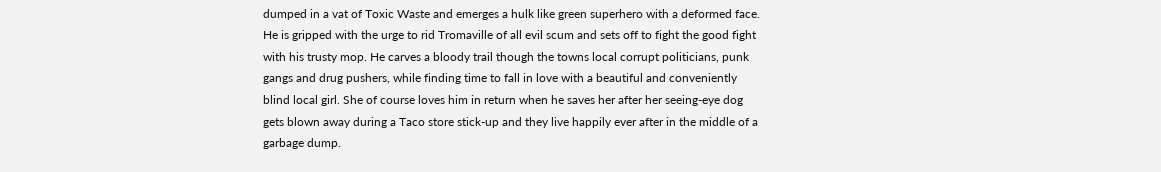dumped in a vat of Toxic Waste and emerges a hulk like green superhero with a deformed face. He is gripped with the urge to rid Tromaville of all evil scum and sets off to fight the good fight with his trusty mop. He carves a bloody trail though the towns local corrupt politicians, punk gangs and drug pushers, while finding time to fall in love with a beautiful and conveniently blind local girl. She of course loves him in return when he saves her after her seeing-eye dog gets blown away during a Taco store stick-up and they live happily ever after in the middle of a garbage dump.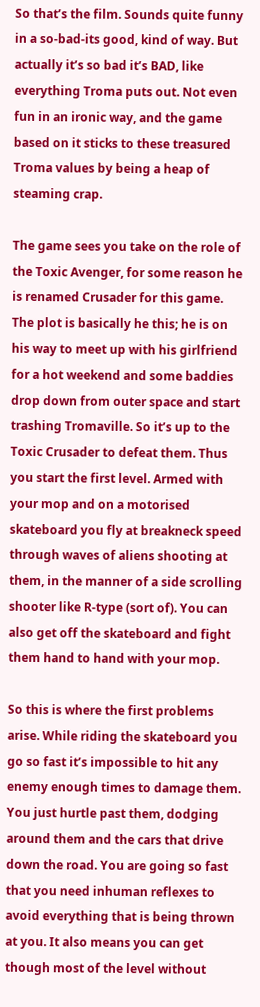So that’s the film. Sounds quite funny in a so-bad-its good, kind of way. But actually it’s so bad it’s BAD, like everything Troma puts out. Not even fun in an ironic way, and the game based on it sticks to these treasured Troma values by being a heap of steaming crap.

The game sees you take on the role of the Toxic Avenger, for some reason he is renamed Crusader for this game. The plot is basically he this; he is on his way to meet up with his girlfriend for a hot weekend and some baddies drop down from outer space and start trashing Tromaville. So it’s up to the Toxic Crusader to defeat them. Thus you start the first level. Armed with your mop and on a motorised skateboard you fly at breakneck speed through waves of aliens shooting at them, in the manner of a side scrolling shooter like R-type (sort of). You can also get off the skateboard and fight them hand to hand with your mop.

So this is where the first problems arise. While riding the skateboard you go so fast it’s impossible to hit any enemy enough times to damage them. You just hurtle past them, dodging around them and the cars that drive down the road. You are going so fast that you need inhuman reflexes to avoid everything that is being thrown at you. It also means you can get though most of the level without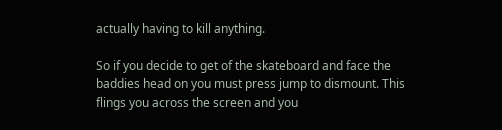actually having to kill anything.

So if you decide to get of the skateboard and face the baddies head on you must press jump to dismount. This flings you across the screen and you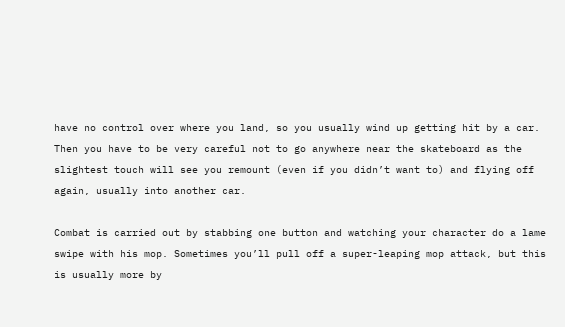have no control over where you land, so you usually wind up getting hit by a car. Then you have to be very careful not to go anywhere near the skateboard as the slightest touch will see you remount (even if you didn’t want to) and flying off again, usually into another car.

Combat is carried out by stabbing one button and watching your character do a lame swipe with his mop. Sometimes you’ll pull off a super-leaping mop attack, but this is usually more by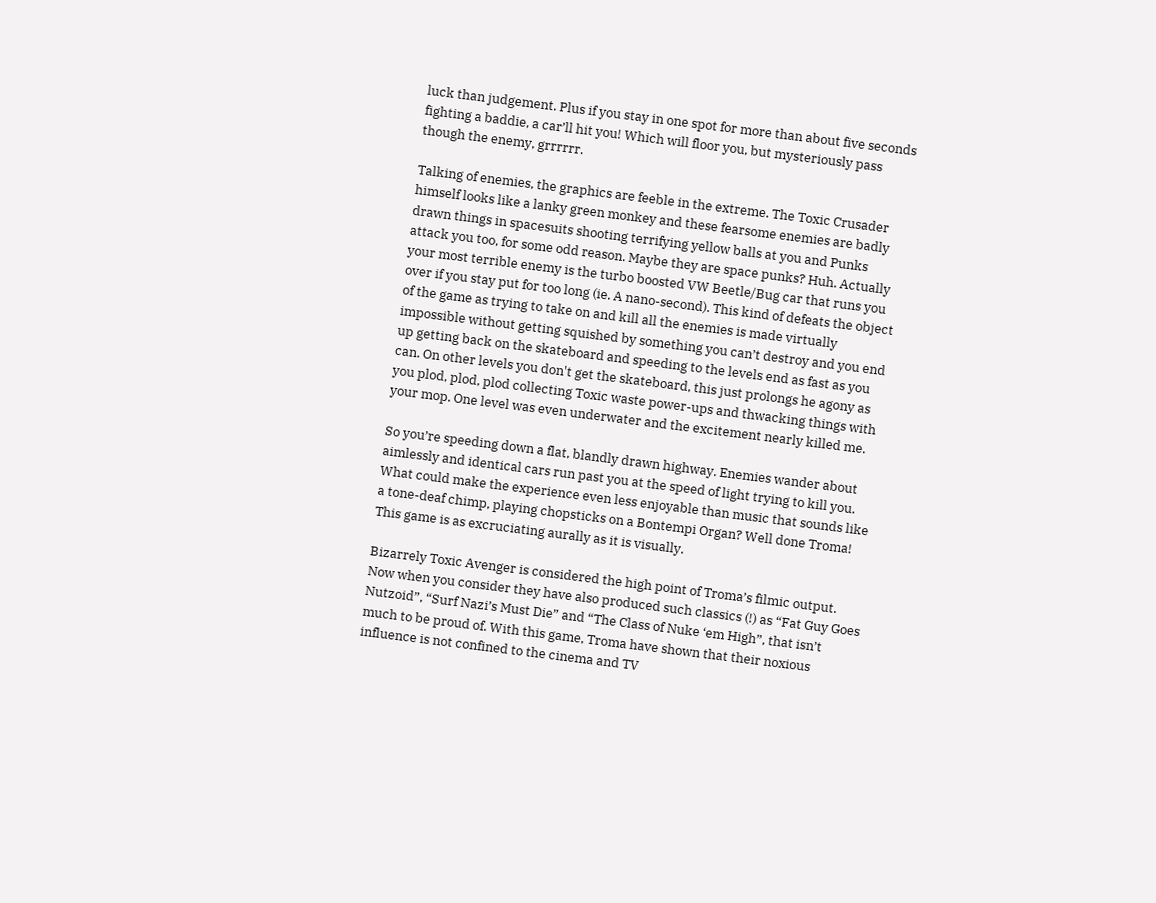luck than judgement. Plus if you stay in one spot for more than about five seconds fighting a baddie, a car’ll hit you! Which will floor you, but mysteriously pass though the enemy, grrrrrr.

Talking of enemies, the graphics are feeble in the extreme. The Toxic Crusader himself looks like a lanky green monkey and these fearsome enemies are badly drawn things in spacesuits shooting terrifying yellow balls at you and Punks attack you too, for some odd reason. Maybe they are space punks? Huh. Actually your most terrible enemy is the turbo boosted VW Beetle/Bug car that runs you over if you stay put for too long (ie. A nano-second). This kind of defeats the object of the game as trying to take on and kill all the enemies is made virtually impossible without getting squished by something you can’t destroy and you end up getting back on the skateboard and speeding to the levels end as fast as you can. On other levels you don't get the skateboard, this just prolongs he agony as you plod, plod, plod collecting Toxic waste power-ups and thwacking things with your mop. One level was even underwater and the excitement nearly killed me.

So you’re speeding down a flat, blandly drawn highway. Enemies wander about aimlessly and identical cars run past you at the speed of light trying to kill you. What could make the experience even less enjoyable than music that sounds like a tone-deaf chimp, playing chopsticks on a Bontempi Organ? Well done Troma! This game is as excruciating aurally as it is visually.

Bizarrely Toxic Avenger is considered the high point of Troma’s filmic output. Now when you consider they have also produced such classics (!) as “Fat Guy Goes Nutzoid”, “Surf Nazi’s Must Die” and “The Class of Nuke ‘em High”, that isn’t much to be proud of. With this game, Troma have shown that their noxious influence is not confined to the cinema and TV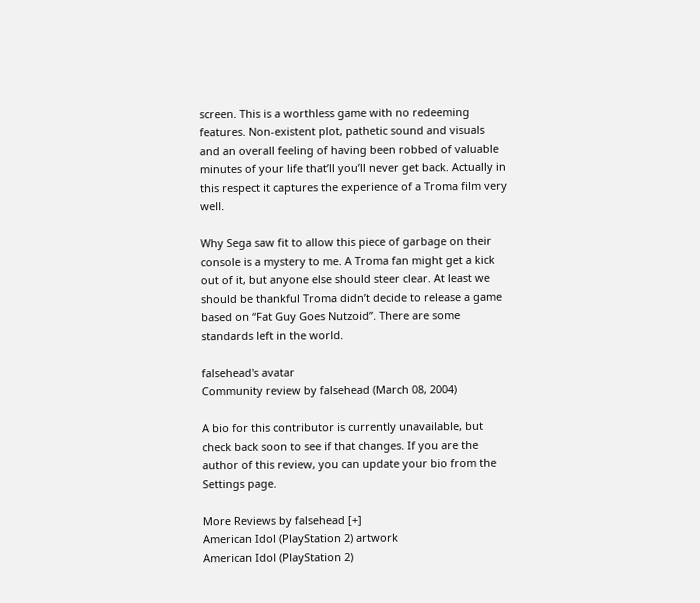screen. This is a worthless game with no redeeming features. Non-existent plot, pathetic sound and visuals and an overall feeling of having been robbed of valuable minutes of your life that’ll you’ll never get back. Actually in this respect it captures the experience of a Troma film very well.

Why Sega saw fit to allow this piece of garbage on their console is a mystery to me. A Troma fan might get a kick out of it, but anyone else should steer clear. At least we should be thankful Troma didn’t decide to release a game based on “Fat Guy Goes Nutzoid”. There are some standards left in the world.

falsehead's avatar
Community review by falsehead (March 08, 2004)

A bio for this contributor is currently unavailable, but check back soon to see if that changes. If you are the author of this review, you can update your bio from the Settings page.

More Reviews by falsehead [+]
American Idol (PlayStation 2) artwork
American Idol (PlayStation 2)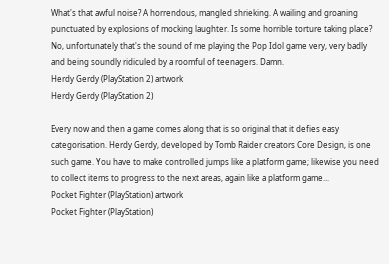What's that awful noise? A horrendous, mangled shrieking. A wailing and groaning punctuated by explosions of mocking laughter. Is some horrible torture taking place? No, unfortunately that's the sound of me playing the Pop Idol game very, very badly and being soundly ridiculed by a roomful of teenagers. Damn.
Herdy Gerdy (PlayStation 2) artwork
Herdy Gerdy (PlayStation 2)

Every now and then a game comes along that is so original that it defies easy categorisation. Herdy Gerdy, developed by Tomb Raider creators Core Design, is one such game. You have to make controlled jumps like a platform game; likewise you need to collect items to progress to the next areas, again like a platform game...
Pocket Fighter (PlayStation) artwork
Pocket Fighter (PlayStation)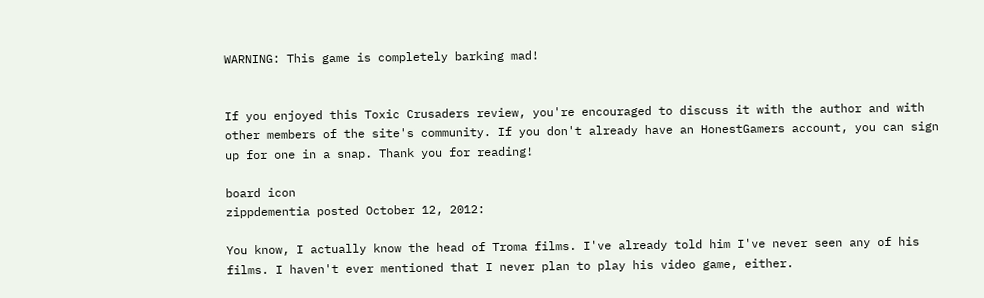WARNING: This game is completely barking mad!


If you enjoyed this Toxic Crusaders review, you're encouraged to discuss it with the author and with other members of the site's community. If you don't already have an HonestGamers account, you can sign up for one in a snap. Thank you for reading!

board icon
zippdementia posted October 12, 2012:

You know, I actually know the head of Troma films. I've already told him I've never seen any of his films. I haven't ever mentioned that I never plan to play his video game, either.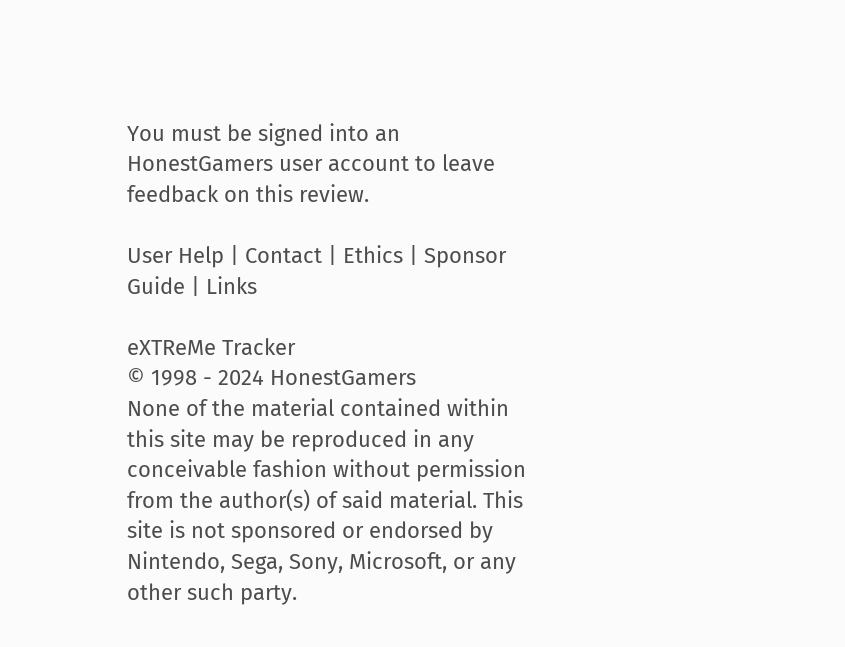You must be signed into an HonestGamers user account to leave feedback on this review.

User Help | Contact | Ethics | Sponsor Guide | Links

eXTReMe Tracker
© 1998 - 2024 HonestGamers
None of the material contained within this site may be reproduced in any conceivable fashion without permission from the author(s) of said material. This site is not sponsored or endorsed by Nintendo, Sega, Sony, Microsoft, or any other such party.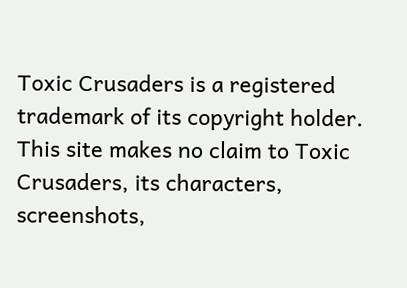Toxic Crusaders is a registered trademark of its copyright holder. This site makes no claim to Toxic Crusaders, its characters, screenshots,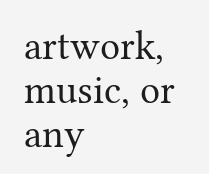artwork, music, or any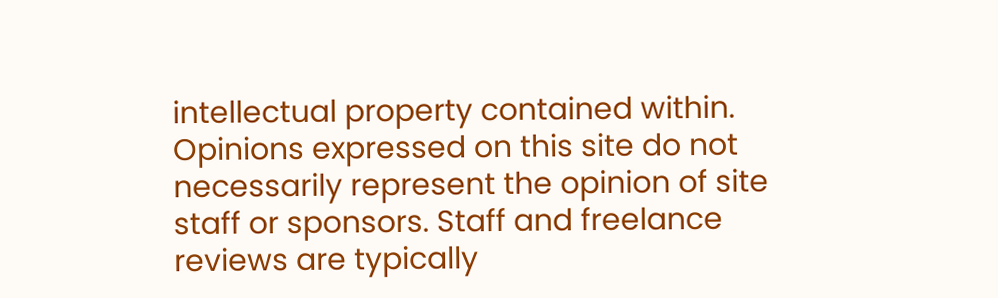intellectual property contained within. Opinions expressed on this site do not necessarily represent the opinion of site staff or sponsors. Staff and freelance reviews are typically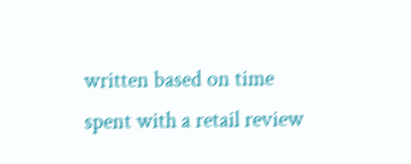written based on time spent with a retail review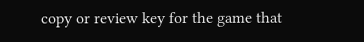copy or review key for the game that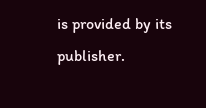is provided by its publisher.